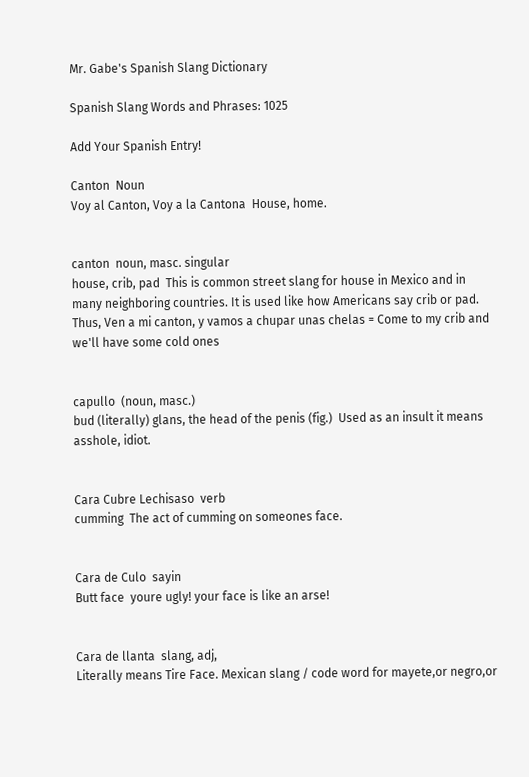Mr. Gabe's Spanish Slang Dictionary

Spanish Slang Words and Phrases: 1025

Add Your Spanish Entry!

Canton  Noun
Voy al Canton, Voy a la Cantona  House, home.


canton  noun, masc. singular
house, crib, pad  This is common street slang for house in Mexico and in many neighboring countries. It is used like how Americans say crib or pad. Thus, Ven a mi canton, y vamos a chupar unas chelas = Come to my crib and we'll have some cold ones


capullo  (noun, masc.)
bud (literally) glans, the head of the penis (fig.)  Used as an insult it means asshole, idiot.


Cara Cubre Lechisaso  verb
cumming  The act of cumming on someones face.


Cara de Culo  sayin
Butt face  youre ugly! your face is like an arse!


Cara de llanta  slang, adj,
Literally means Tire Face. Mexican slang / code word for mayete,or negro,or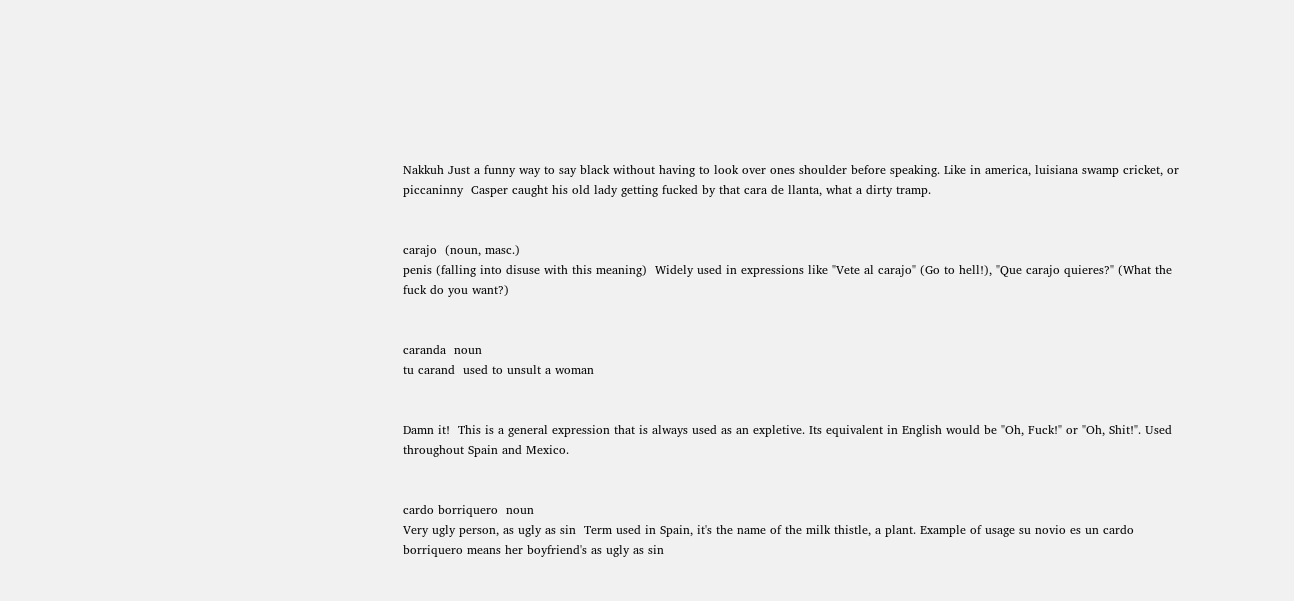Nakkuh Just a funny way to say black without having to look over ones shoulder before speaking. Like in america, luisiana swamp cricket, or piccaninny  Casper caught his old lady getting fucked by that cara de llanta, what a dirty tramp.


carajo  (noun, masc.)
penis (falling into disuse with this meaning)  Widely used in expressions like "Vete al carajo" (Go to hell!), "Que carajo quieres?" (What the fuck do you want?)


caranda  noun
tu carand  used to unsult a woman


Damn it!  This is a general expression that is always used as an expletive. Its equivalent in English would be "Oh, Fuck!" or "Oh, Shit!". Used throughout Spain and Mexico.


cardo borriquero  noun
Very ugly person, as ugly as sin  Term used in Spain, it's the name of the milk thistle, a plant. Example of usage su novio es un cardo borriquero means her boyfriend's as ugly as sin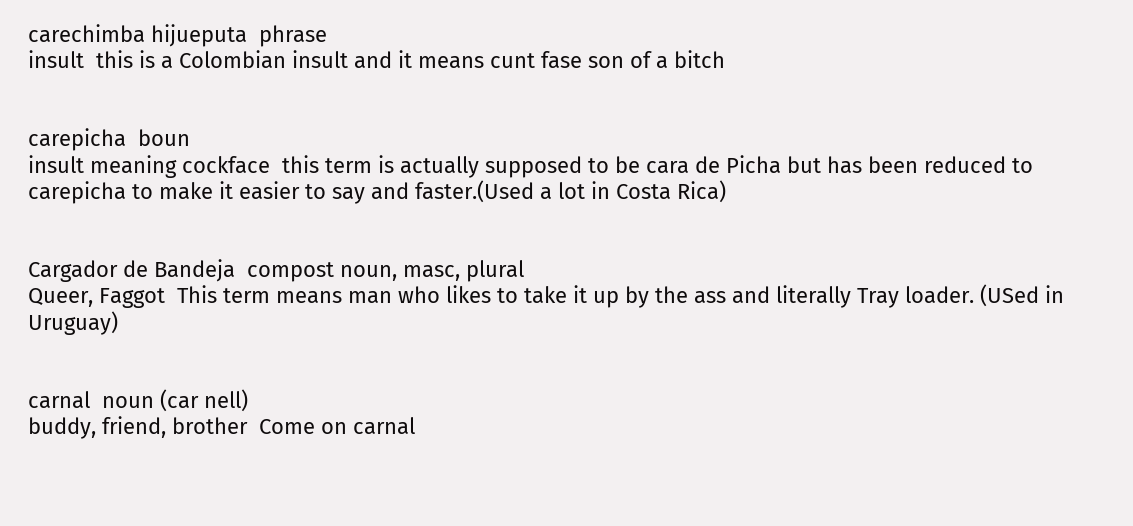carechimba hijueputa  phrase
insult  this is a Colombian insult and it means cunt fase son of a bitch


carepicha  boun
insult meaning cockface  this term is actually supposed to be cara de Picha but has been reduced to carepicha to make it easier to say and faster.(Used a lot in Costa Rica)


Cargador de Bandeja  compost noun, masc, plural
Queer, Faggot  This term means man who likes to take it up by the ass and literally Tray loader. (USed in Uruguay)


carnal  noun (car nell)
buddy, friend, brother  Come on carnal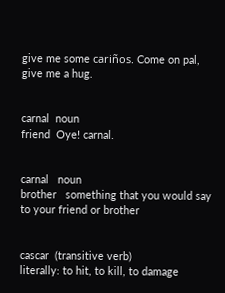give me some cariños. Come on pal, give me a hug.


carnal  noun
friend  Oye! carnal.


carnal   noun
brother   something that you would say to your friend or brother


cascar  (transitive verb)
literally: to hit, to kill, to damage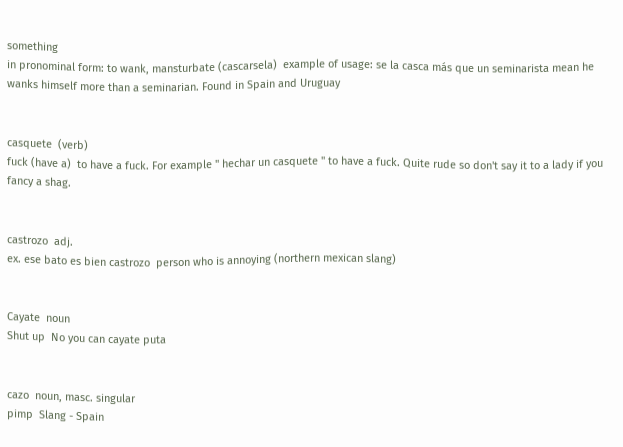something
in pronominal form: to wank, mansturbate (cascarsela)  example of usage: se la casca más que un seminarista mean he wanks himself more than a seminarian. Found in Spain and Uruguay


casquete  (verb)
fuck (have a)  to have a fuck. For example " hechar un casquete " to have a fuck. Quite rude so don't say it to a lady if you fancy a shag.


castrozo  adj.
ex. ese bato es bien castrozo  person who is annoying (northern mexican slang)


Cayate  noun
Shut up  No you can cayate puta


cazo  noun, masc. singular
pimp  Slang - Spain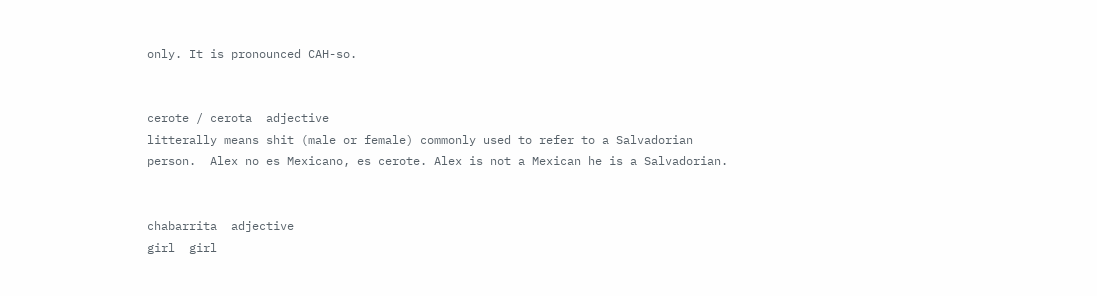only. It is pronounced CAH-so.


cerote / cerota  adjective
litterally means shit (male or female) commonly used to refer to a Salvadorian person.  Alex no es Mexicano, es cerote. Alex is not a Mexican he is a Salvadorian.


chabarrita  adjective
girl  girl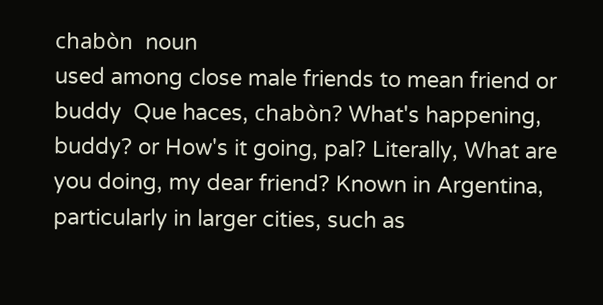chabòn  noun
used among close male friends to mean friend or buddy  Que haces, chabòn? What's happening, buddy? or How's it going, pal? Literally, What are you doing, my dear friend? Known in Argentina, particularly in larger cities, such as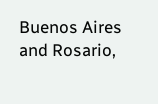Buenos Aires and Rosario,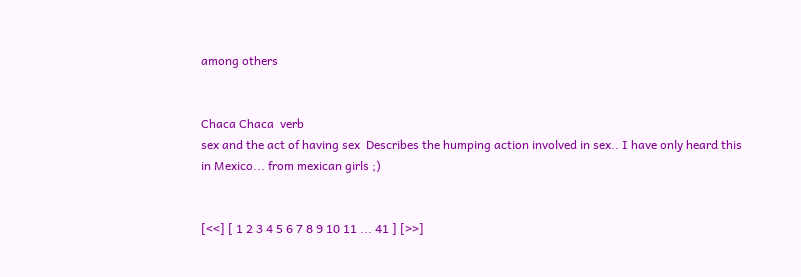among others


Chaca Chaca  verb
sex and the act of having sex  Describes the humping action involved in sex.. I have only heard this in Mexico... from mexican girls ;)


[<<] [ 1 2 3 4 5 6 7 8 9 10 11 ... 41 ] [>>]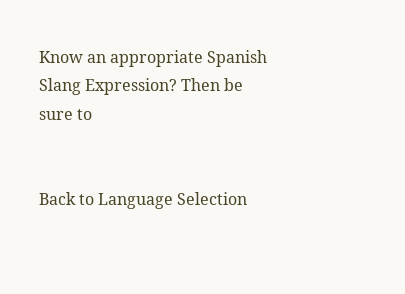Know an appropriate Spanish Slang Expression? Then be sure to


Back to Language Selection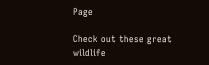Page

Check out these great wildlife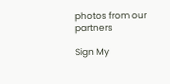photos from our partners

Sign My